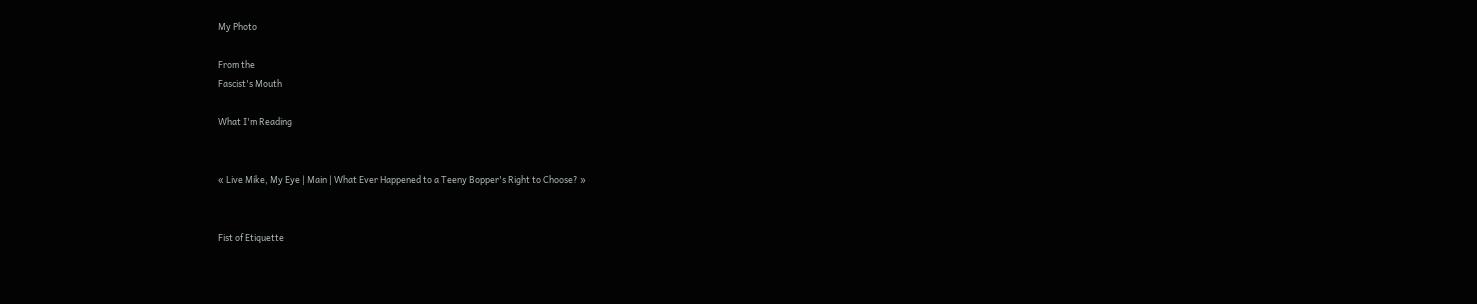My Photo

From the
Fascist's Mouth

What I'm Reading


« Live Mike, My Eye | Main | What Ever Happened to a Teeny Bopper's Right to Choose? »


Fist of Etiquette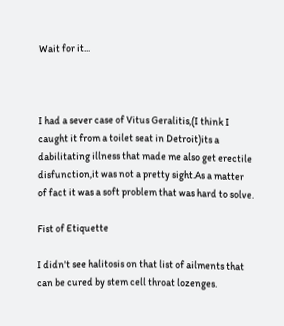Wait for it...



I had a sever case of Vitus Geralitis,(I think I caught it from a toilet seat in Detroit)its a dabilitating illness that made me also get erectile disfunction,it was not a pretty sight.As a matter of fact it was a soft problem that was hard to solve.

Fist of Etiquette

I didn't see halitosis on that list of ailments that can be cured by stem cell throat lozenges.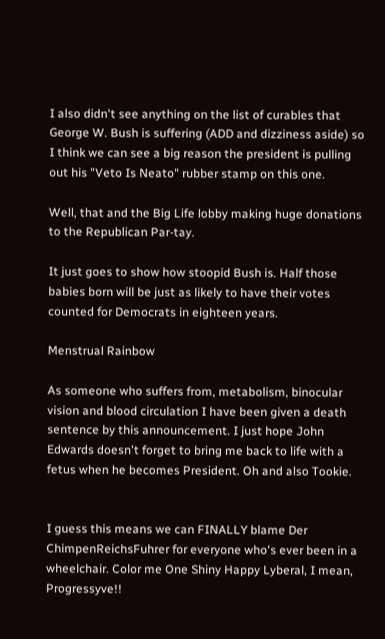I also didn't see anything on the list of curables that George W. Bush is suffering (ADD and dizziness aside) so I think we can see a big reason the president is pulling out his "Veto Is Neato" rubber stamp on this one.

Well, that and the Big Life lobby making huge donations to the Republican Par-tay.

It just goes to show how stoopid Bush is. Half those babies born will be just as likely to have their votes counted for Democrats in eighteen years.

Menstrual Rainbow

As someone who suffers from, metabolism, binocular vision and blood circulation I have been given a death sentence by this announcement. I just hope John Edwards doesn't forget to bring me back to life with a fetus when he becomes President. Oh and also Tookie.


I guess this means we can FINALLY blame Der ChimpenReichsFuhrer for everyone who's ever been in a wheelchair. Color me One Shiny Happy Lyberal, I mean, Progressyve!!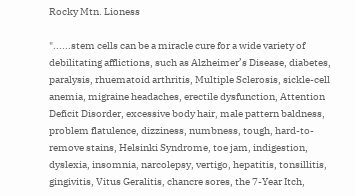Rocky Mtn. Lioness

"......stem cells can be a miracle cure for a wide variety of debilitating afflictions, such as Alzheimer’s Disease, diabetes, paralysis, rhuematoid arthritis, Multiple Sclerosis, sickle-cell anemia, migraine headaches, erectile dysfunction, Attention Deficit Disorder, excessive body hair, male pattern baldness, problem flatulence, dizziness, numbness, tough, hard-to-remove stains, Helsinki Syndrome, toe jam, indigestion, dyslexia, insomnia, narcolepsy, vertigo, hepatitis, tonsillitis, gingivitis, Vitus Geralitis, chancre sores, the 7-Year Itch,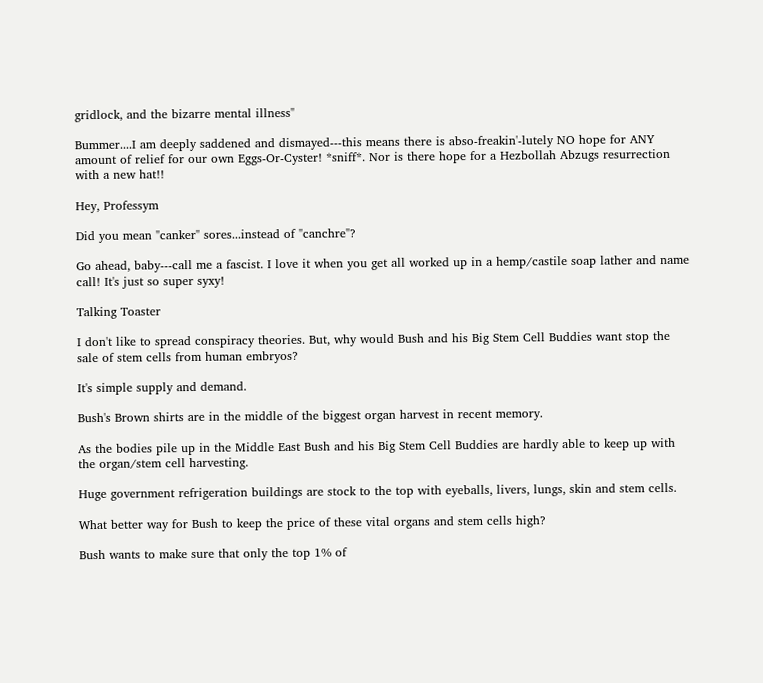gridlock, and the bizarre mental illness"

Bummer....I am deeply saddened and dismayed---this means there is abso-freakin'-lutely NO hope for ANY amount of relief for our own Eggs-Or-Cyster! *sniff*. Nor is there hope for a Hezbollah Abzugs resurrection with a new hat!!

Hey, Professym

Did you mean "canker" sores...instead of "canchre"?

Go ahead, baby---call me a fascist. I love it when you get all worked up in a hemp/castile soap lather and name call! It's just so super syxy!

Talking Toaster

I don't like to spread conspiracy theories. But, why would Bush and his Big Stem Cell Buddies want stop the sale of stem cells from human embryos?

It's simple supply and demand.

Bush's Brown shirts are in the middle of the biggest organ harvest in recent memory.

As the bodies pile up in the Middle East Bush and his Big Stem Cell Buddies are hardly able to keep up with the organ/stem cell harvesting.

Huge government refrigeration buildings are stock to the top with eyeballs, livers, lungs, skin and stem cells.

What better way for Bush to keep the price of these vital organs and stem cells high?

Bush wants to make sure that only the top 1% of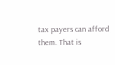tax payers can afford them. That is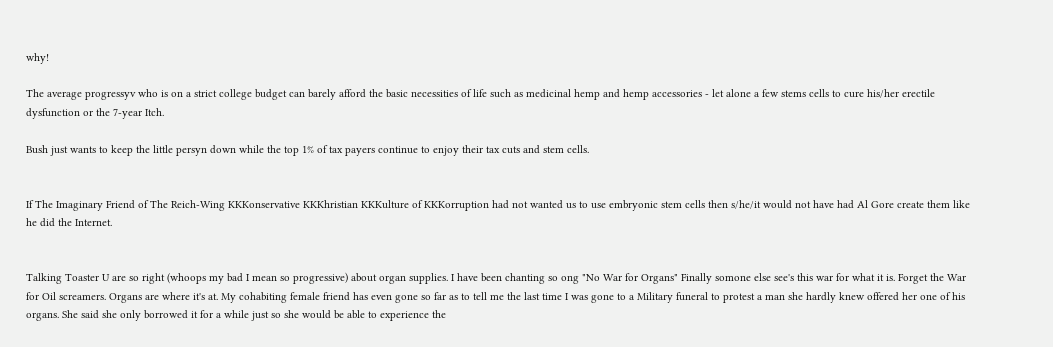why!

The average progressyv who is on a strict college budget can barely afford the basic necessities of life such as medicinal hemp and hemp accessories - let alone a few stems cells to cure his/her erectile dysfunction or the 7-year Itch.

Bush just wants to keep the little persyn down while the top 1% of tax payers continue to enjoy their tax cuts and stem cells.


If The Imaginary Friend of The Reich-Wing KKKonservative KKKhristian KKKulture of KKKorruption had not wanted us to use embryonic stem cells then s/he/it would not have had Al Gore create them like he did the Internet.


Talking Toaster U are so right (whoops my bad I mean so progressive) about organ supplies. I have been chanting so ong "No War for Organs" Finally somone else see's this war for what it is. Forget the War for Oil screamers. Organs are where it's at. My cohabiting female friend has even gone so far as to tell me the last time I was gone to a Military funeral to protest a man she hardly knew offered her one of his organs. She said she only borrowed it for a while just so she would be able to experience the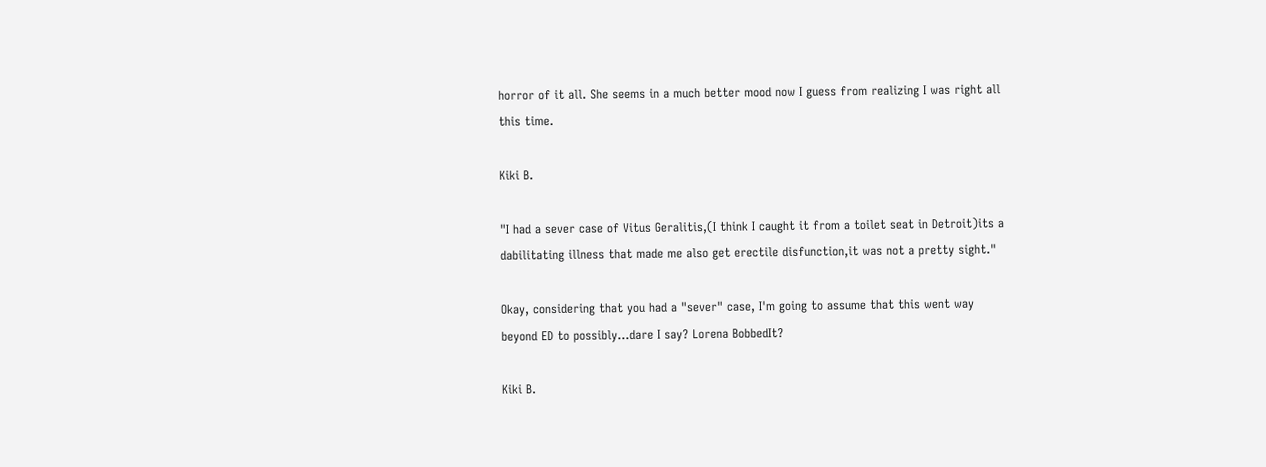horror of it all. She seems in a much better mood now I guess from realizing I was right all this time.

Kiki B.

"I had a sever case of Vitus Geralitis,(I think I caught it from a toilet seat in Detroit)its a dabilitating illness that made me also get erectile disfunction,it was not a pretty sight."

Okay, considering that you had a "sever" case, I'm going to assume that this went way beyond ED to possibly...dare I say? Lorena BobbedIt?

Kiki B.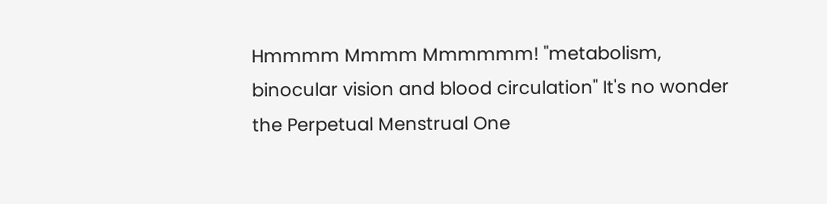Hmmmm Mmmm Mmmmmm! "metabolism, binocular vision and blood circulation" It's no wonder the Perpetual Menstrual One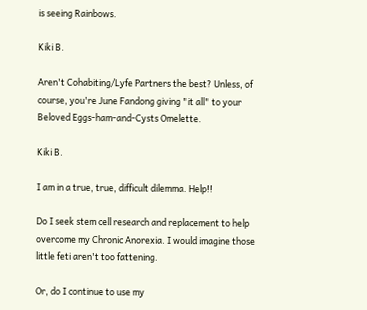is seeing Rainbows.

Kiki B.

Aren't Cohabiting/Lyfe Partners the best? Unless, of course, you're June Fandong giving "it all" to your Beloved Eggs-ham-and-Cysts Omelette.

Kiki B.

I am in a true, true, difficult dilemma. Help!!

Do I seek stem cell research and replacement to help overcome my Chronic Anorexia. I would imagine those little feti aren't too fattening.

Or, do I continue to use my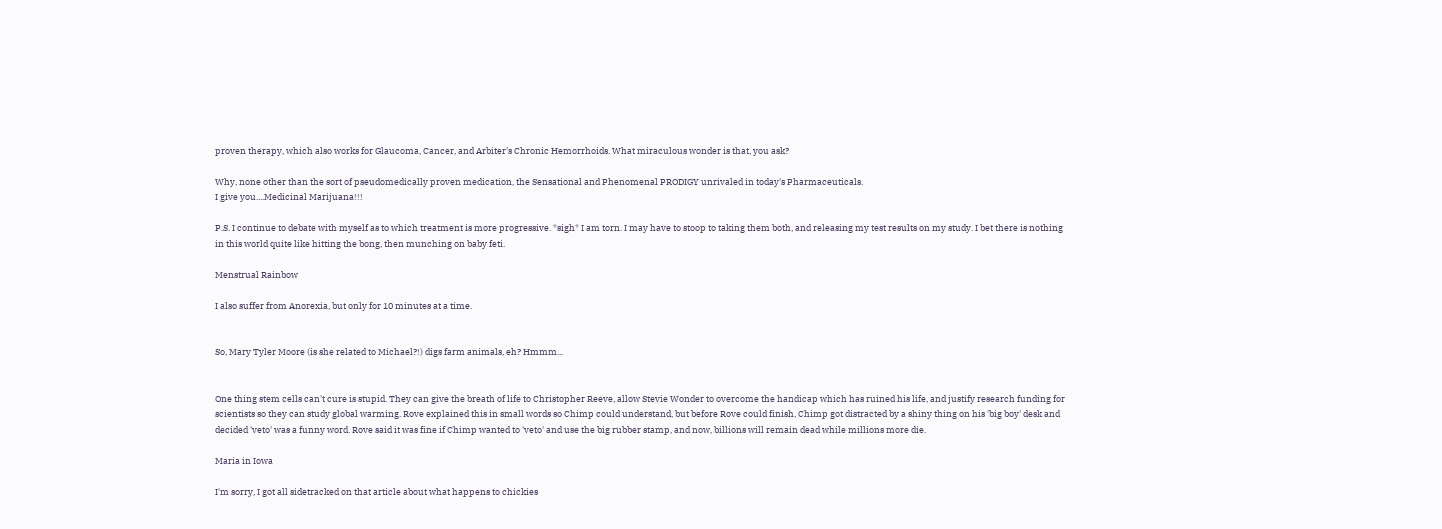proven therapy, which also works for Glaucoma, Cancer, and Arbiter's Chronic Hemorrhoids. What miraculous wonder is that, you ask?

Why, none other than the sort of pseudomedically proven medication, the Sensational and Phenomenal PRODIGY unrivaled in today's Pharmaceuticals.
I give you....Medicinal Marijuana!!!

P.S. I continue to debate with myself as to which treatment is more progressive. *sigh* I am torn. I may have to stoop to taking them both, and releasing my test results on my study. I bet there is nothing in this world quite like hitting the bong, then munching on baby feti.

Menstrual Rainbow

I also suffer from Anorexia, but only for 10 minutes at a time.


So, Mary Tyler Moore (is she related to Michael?!) digs farm animals, eh? Hmmm...


One thing stem cells can't cure is stupid. They can give the breath of life to Christopher Reeve, allow Stevie Wonder to overcome the handicap which has ruined his life, and justify research funding for scientists so they can study global warming. Rove explained this in small words so Chimp could understand, but before Rove could finish, Chimp got distracted by a shiny thing on his 'big boy' desk and decided 'veto' was a funny word. Rove said it was fine if Chimp wanted to 'veto' and use the big rubber stamp, and now, billions will remain dead while millions more die.

Maria in Iowa

I'm sorry, I got all sidetracked on that article about what happens to chickies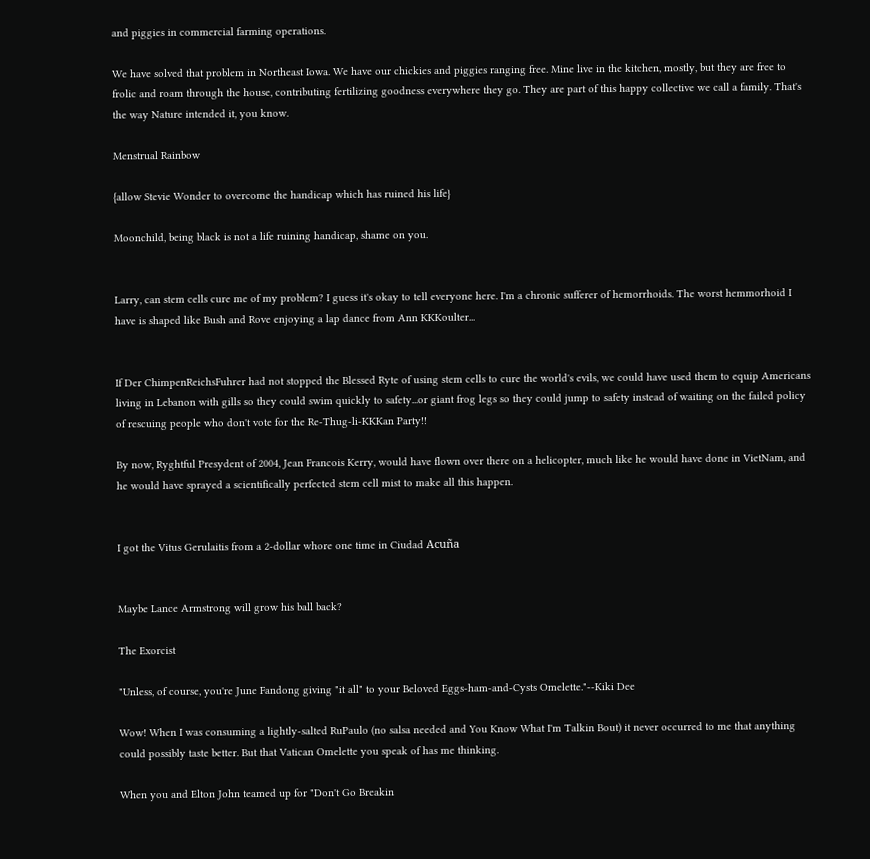and piggies in commercial farming operations.

We have solved that problem in Northeast Iowa. We have our chickies and piggies ranging free. Mine live in the kitchen, mostly, but they are free to frolic and roam through the house, contributing fertilizing goodness everywhere they go. They are part of this happy collective we call a family. That's the way Nature intended it, you know.

Menstrual Rainbow

{allow Stevie Wonder to overcome the handicap which has ruined his life}

Moonchild, being black is not a life ruining handicap, shame on you.


Larry, can stem cells cure me of my problem? I guess it's okay to tell everyone here. I'm a chronic sufferer of hemorrhoids. The worst hemmorhoid I have is shaped like Bush and Rove enjoying a lap dance from Ann KKKoulter...


If Der ChimpenReichsFuhrer had not stopped the Blessed Ryte of using stem cells to cure the world's evils, we could have used them to equip Americans living in Lebanon with gills so they could swim quickly to safety...or giant frog legs so they could jump to safety instead of waiting on the failed policy of rescuing people who don't vote for the Re-Thug-li-KKKan Party!!

By now, Ryghtful Presydent of 2004, Jean Francois Kerry, would have flown over there on a helicopter, much like he would have done in VietNam, and he would have sprayed a scientifically perfected stem cell mist to make all this happen.


I got the Vitus Gerulaitis from a 2-dollar whore one time in Ciudad Acuña


Maybe Lance Armstrong will grow his ball back?

The Exorcist

"Unless, of course, you're June Fandong giving "it all" to your Beloved Eggs-ham-and-Cysts Omelette."--Kiki Dee

Wow! When I was consuming a lightly-salted RuPaulo (no salsa needed and You Know What I'm Talkin Bout) it never occurred to me that anything could possibly taste better. But that Vatican Omelette you speak of has me thinking.

When you and Elton John teamed up for "Don't Go Breakin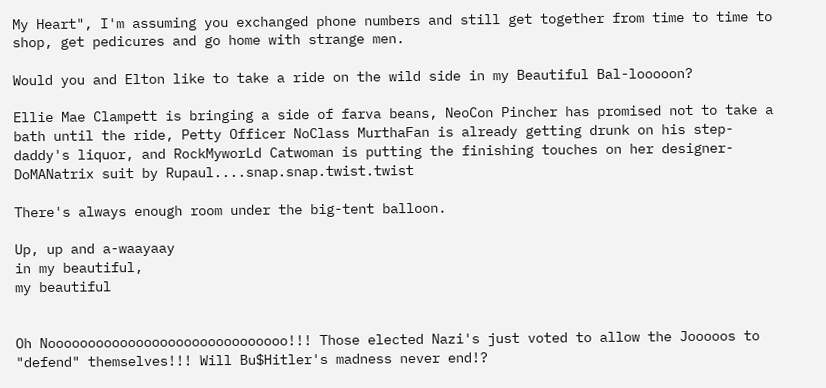My Heart", I'm assuming you exchanged phone numbers and still get together from time to time to shop, get pedicures and go home with strange men.

Would you and Elton like to take a ride on the wild side in my Beautiful Bal-looooon?

Ellie Mae Clampett is bringing a side of farva beans, NeoCon Pincher has promised not to take a bath until the ride, Petty Officer NoClass MurthaFan is already getting drunk on his step-daddy's liquor, and RockMyworLd Catwoman is putting the finishing touches on her designer-DoMANatrix suit by Rupaul....snap.snap.twist.twist

There's always enough room under the big-tent balloon.

Up, up and a-waayaay
in my beautiful,
my beautiful


Oh Noooooooooooooooooooooooooooooo!!! Those elected Nazi's just voted to allow the Jooooos to "defend" themselves!!! Will Bu$Hitler's madness never end!?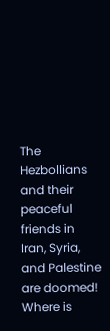The Hezbollians and their peaceful friends in Iran, Syria, and Palestine are doomed! Where is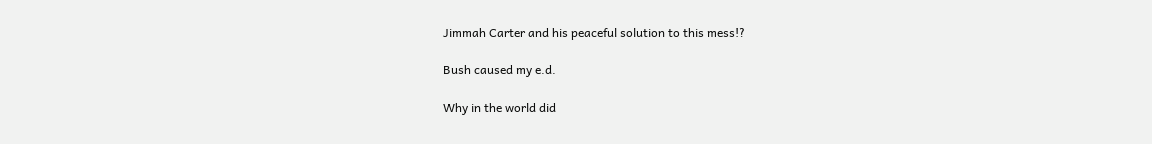Jimmah Carter and his peaceful solution to this mess!?

Bush caused my e.d.

Why in the world did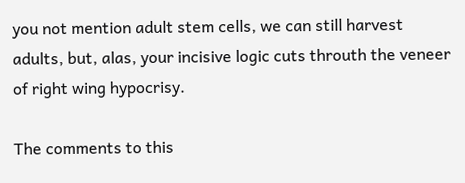you not mention adult stem cells, we can still harvest adults, but, alas, your incisive logic cuts throuth the veneer of right wing hypocrisy.

The comments to this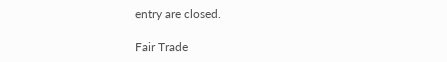entry are closed.

Fair Trade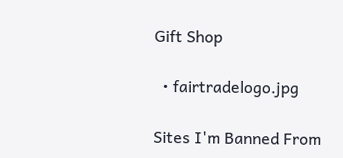Gift Shop

  • fairtradelogo.jpg

Sites I'm Banned From